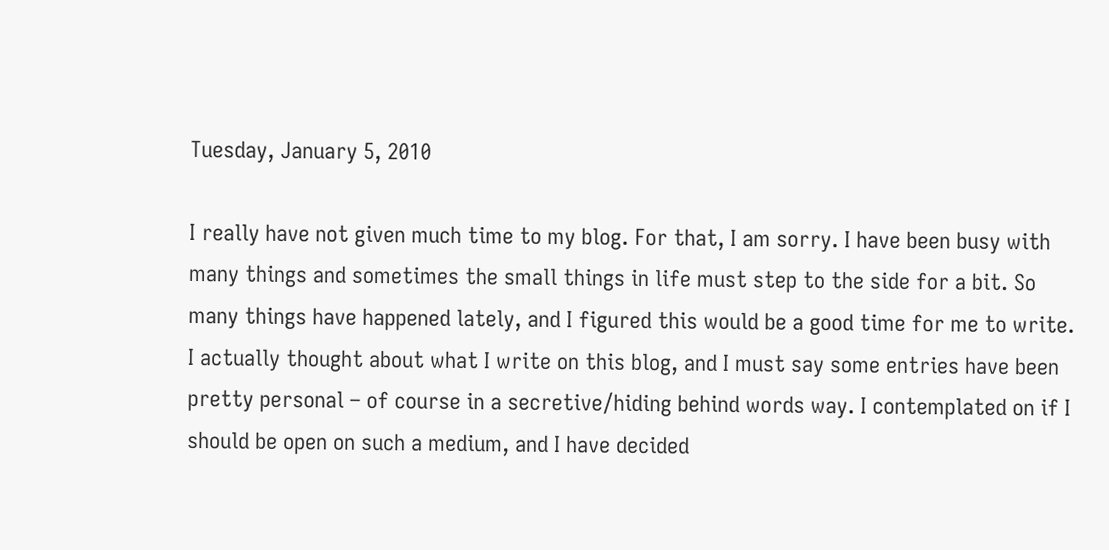Tuesday, January 5, 2010

I really have not given much time to my blog. For that, I am sorry. I have been busy with many things and sometimes the small things in life must step to the side for a bit. So many things have happened lately, and I figured this would be a good time for me to write. I actually thought about what I write on this blog, and I must say some entries have been pretty personal – of course in a secretive/hiding behind words way. I contemplated on if I should be open on such a medium, and I have decided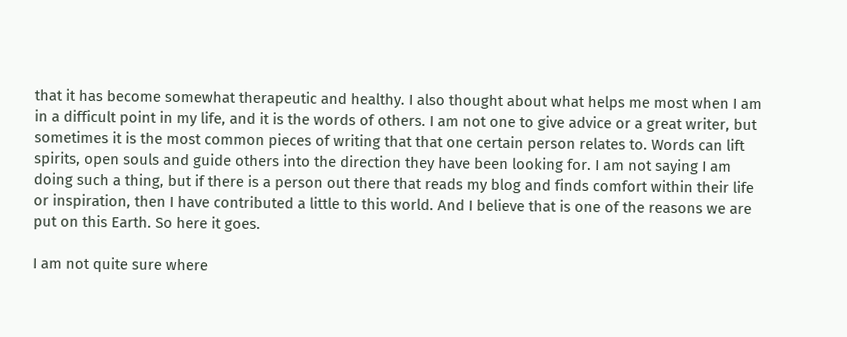that it has become somewhat therapeutic and healthy. I also thought about what helps me most when I am in a difficult point in my life, and it is the words of others. I am not one to give advice or a great writer, but sometimes it is the most common pieces of writing that that one certain person relates to. Words can lift spirits, open souls and guide others into the direction they have been looking for. I am not saying I am doing such a thing, but if there is a person out there that reads my blog and finds comfort within their life or inspiration, then I have contributed a little to this world. And I believe that is one of the reasons we are put on this Earth. So here it goes.

I am not quite sure where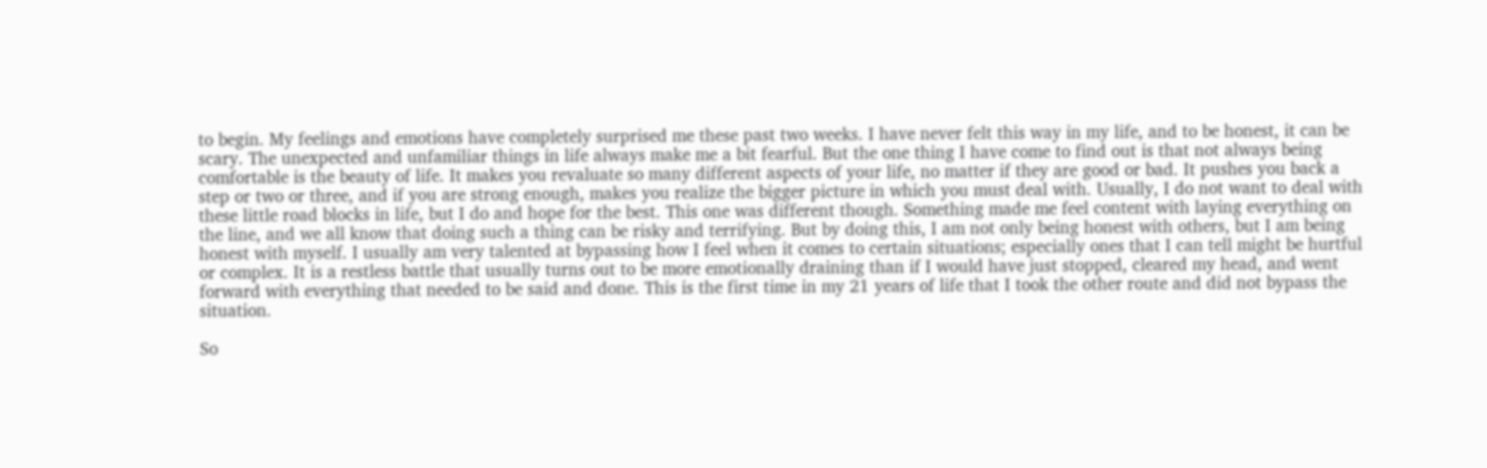to begin. My feelings and emotions have completely surprised me these past two weeks. I have never felt this way in my life, and to be honest, it can be scary. The unexpected and unfamiliar things in life always make me a bit fearful. But the one thing I have come to find out is that not always being comfortable is the beauty of life. It makes you revaluate so many different aspects of your life, no matter if they are good or bad. It pushes you back a step or two or three, and if you are strong enough, makes you realize the bigger picture in which you must deal with. Usually, I do not want to deal with these little road blocks in life, but I do and hope for the best. This one was different though. Something made me feel content with laying everything on the line, and we all know that doing such a thing can be risky and terrifying. But by doing this, I am not only being honest with others, but I am being honest with myself. I usually am very talented at bypassing how I feel when it comes to certain situations; especially ones that I can tell might be hurtful or complex. It is a restless battle that usually turns out to be more emotionally draining than if I would have just stopped, cleared my head, and went forward with everything that needed to be said and done. This is the first time in my 21 years of life that I took the other route and did not bypass the situation.

So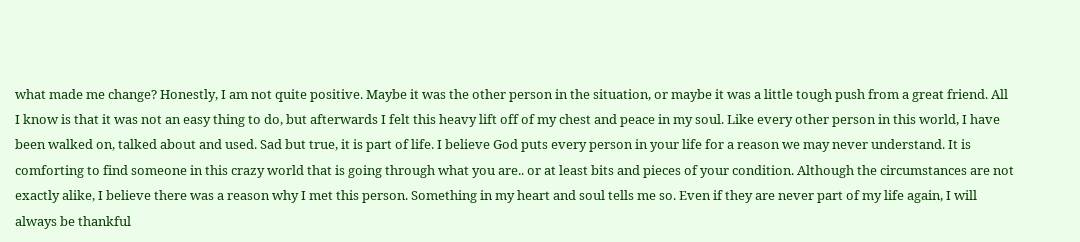what made me change? Honestly, I am not quite positive. Maybe it was the other person in the situation, or maybe it was a little tough push from a great friend. All I know is that it was not an easy thing to do, but afterwards I felt this heavy lift off of my chest and peace in my soul. Like every other person in this world, I have been walked on, talked about and used. Sad but true, it is part of life. I believe God puts every person in your life for a reason we may never understand. It is comforting to find someone in this crazy world that is going through what you are.. or at least bits and pieces of your condition. Although the circumstances are not exactly alike, I believe there was a reason why I met this person. Something in my heart and soul tells me so. Even if they are never part of my life again, I will always be thankful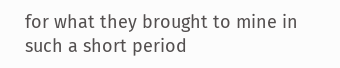for what they brought to mine in such a short period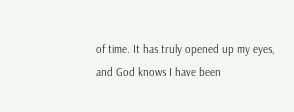of time. It has truly opened up my eyes, and God knows I have been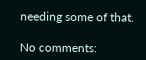needing some of that.

No comments: